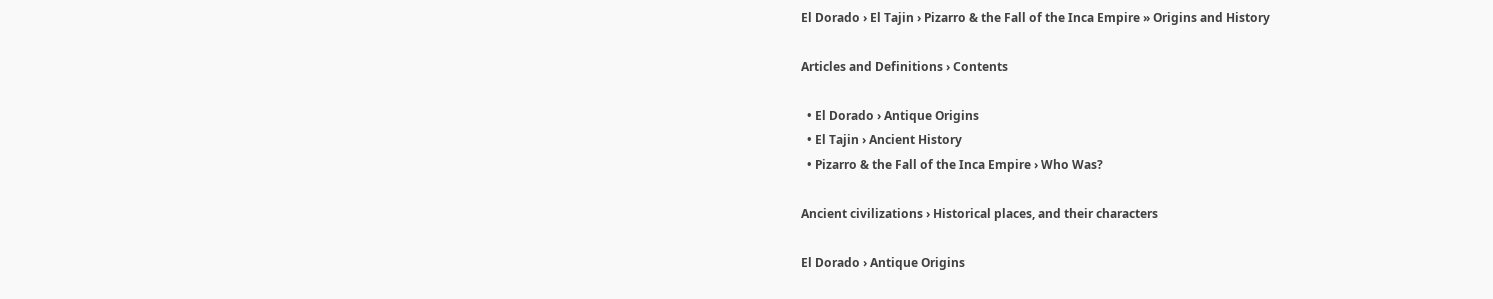El Dorado › El Tajin › Pizarro & the Fall of the Inca Empire » Origins and History

Articles and Definitions › Contents

  • El Dorado › Antique Origins
  • El Tajin › Ancient History
  • Pizarro & the Fall of the Inca Empire › Who Was?

Ancient civilizations › Historical places, and their characters

El Dorado › Antique Origins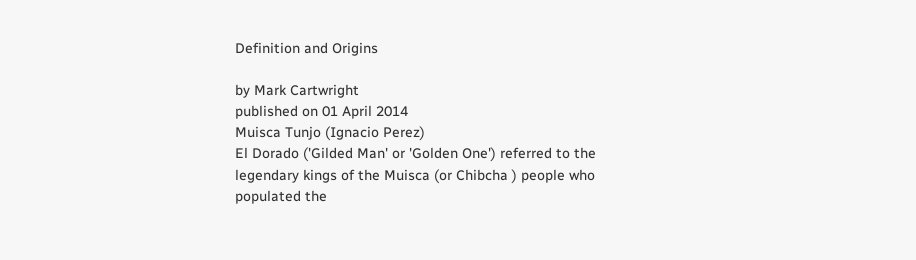Definition and Origins

by Mark Cartwright
published on 01 April 2014
Muisca Tunjo (Ignacio Perez)
El Dorado ('Gilded Man' or 'Golden One') referred to the legendary kings of the Muisca (or Chibcha ) people who populated the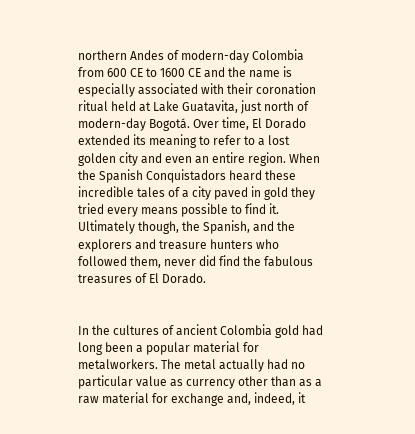northern Andes of modern-day Colombia from 600 CE to 1600 CE and the name is especially associated with their coronation ritual held at Lake Guatavita, just north of modern-day Bogotá. Over time, El Dorado extended its meaning to refer to a lost golden city and even an entire region. When the Spanish Conquistadors heard these incredible tales of a city paved in gold they tried every means possible to find it. Ultimately though, the Spanish, and the explorers and treasure hunters who followed them, never did find the fabulous treasures of El Dorado.


In the cultures of ancient Colombia gold had long been a popular material for metalworkers. The metal actually had no particular value as currency other than as a raw material for exchange and, indeed, it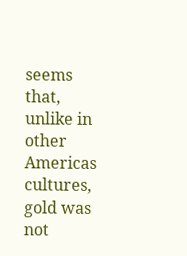seems that, unlike in other Americas cultures, gold was not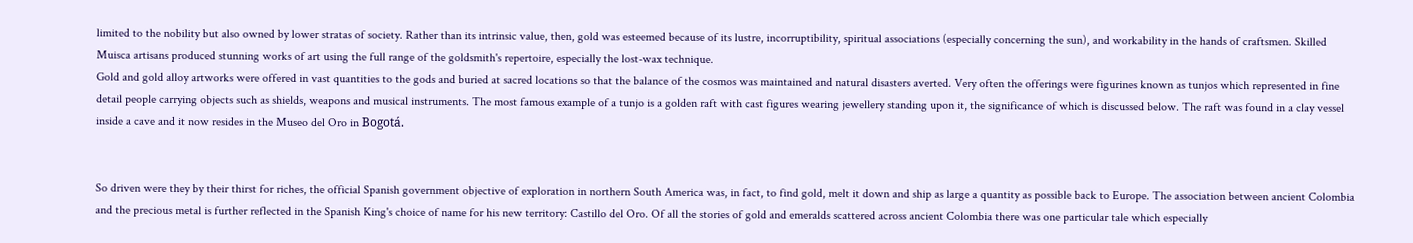limited to the nobility but also owned by lower stratas of society. Rather than its intrinsic value, then, gold was esteemed because of its lustre, incorruptibility, spiritual associations (especially concerning the sun), and workability in the hands of craftsmen. Skilled Muisca artisans produced stunning works of art using the full range of the goldsmith's repertoire, especially the lost-wax technique.
Gold and gold alloy artworks were offered in vast quantities to the gods and buried at sacred locations so that the balance of the cosmos was maintained and natural disasters averted. Very often the offerings were figurines known as tunjos which represented in fine detail people carrying objects such as shields, weapons and musical instruments. The most famous example of a tunjo is a golden raft with cast figures wearing jewellery standing upon it, the significance of which is discussed below. The raft was found in a clay vessel inside a cave and it now resides in the Museo del Oro in Bogotá.


So driven were they by their thirst for riches, the official Spanish government objective of exploration in northern South America was, in fact, to find gold, melt it down and ship as large a quantity as possible back to Europe. The association between ancient Colombia and the precious metal is further reflected in the Spanish King's choice of name for his new territory: Castillo del Oro. Of all the stories of gold and emeralds scattered across ancient Colombia there was one particular tale which especially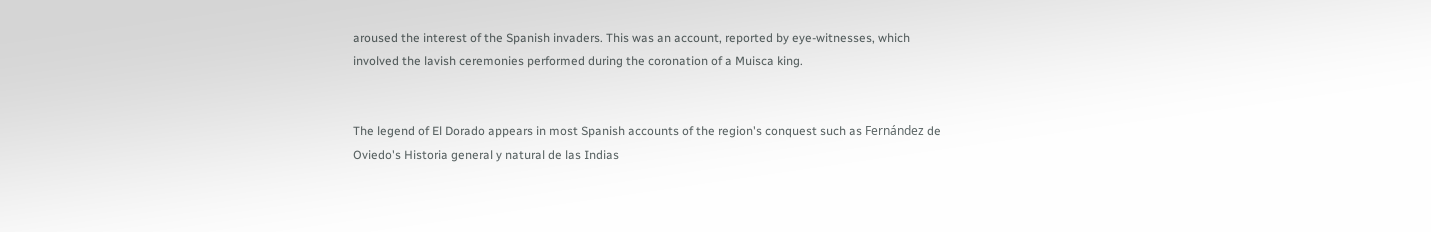aroused the interest of the Spanish invaders. This was an account, reported by eye-witnesses, which involved the lavish ceremonies performed during the coronation of a Muisca king.


The legend of El Dorado appears in most Spanish accounts of the region's conquest such as Fernández de Oviedo's Historia general y natural de las Indias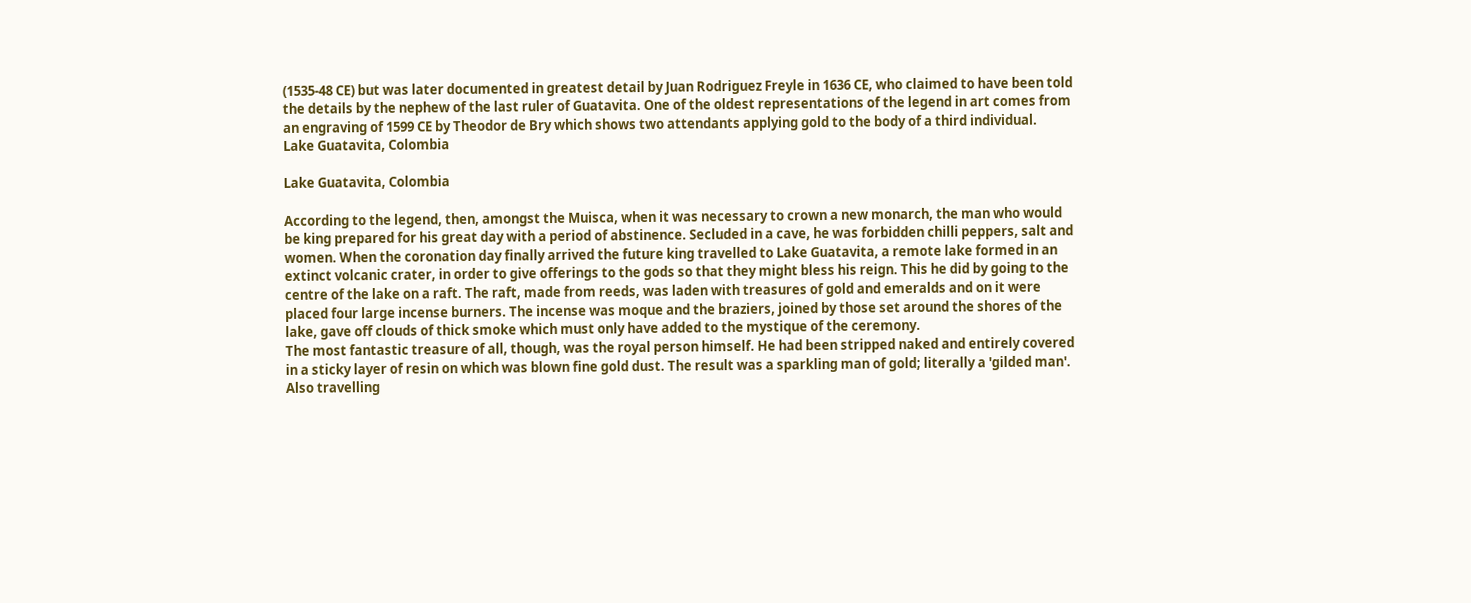(1535-48 CE) but was later documented in greatest detail by Juan Rodriguez Freyle in 1636 CE, who claimed to have been told the details by the nephew of the last ruler of Guatavita. One of the oldest representations of the legend in art comes from an engraving of 1599 CE by Theodor de Bry which shows two attendants applying gold to the body of a third individual.
Lake Guatavita, Colombia

Lake Guatavita, Colombia

According to the legend, then, amongst the Muisca, when it was necessary to crown a new monarch, the man who would be king prepared for his great day with a period of abstinence. Secluded in a cave, he was forbidden chilli peppers, salt and women. When the coronation day finally arrived the future king travelled to Lake Guatavita, a remote lake formed in an extinct volcanic crater, in order to give offerings to the gods so that they might bless his reign. This he did by going to the centre of the lake on a raft. The raft, made from reeds, was laden with treasures of gold and emeralds and on it were placed four large incense burners. The incense was moque and the braziers, joined by those set around the shores of the lake, gave off clouds of thick smoke which must only have added to the mystique of the ceremony.
The most fantastic treasure of all, though, was the royal person himself. He had been stripped naked and entirely covered in a sticky layer of resin on which was blown fine gold dust. The result was a sparkling man of gold; literally a 'gilded man'. Also travelling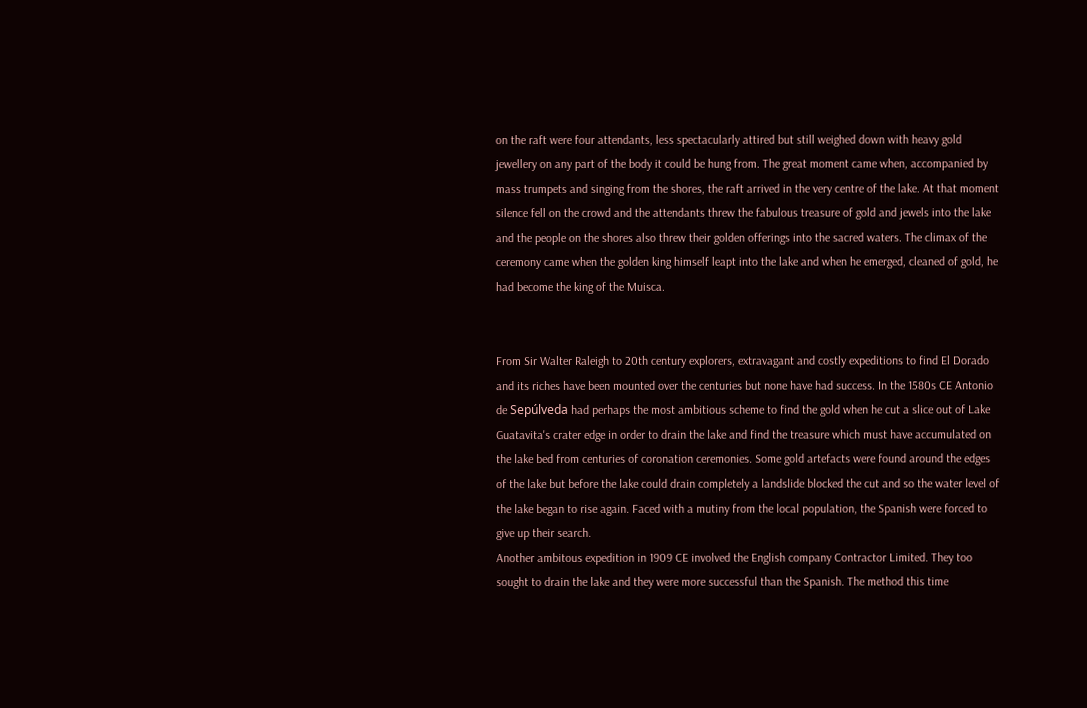on the raft were four attendants, less spectacularly attired but still weighed down with heavy gold jewellery on any part of the body it could be hung from. The great moment came when, accompanied by mass trumpets and singing from the shores, the raft arrived in the very centre of the lake. At that moment silence fell on the crowd and the attendants threw the fabulous treasure of gold and jewels into the lake and the people on the shores also threw their golden offerings into the sacred waters. The climax of the ceremony came when the golden king himself leapt into the lake and when he emerged, cleaned of gold, he had become the king of the Muisca.


From Sir Walter Raleigh to 20th century explorers, extravagant and costly expeditions to find El Dorado and its riches have been mounted over the centuries but none have had success. In the 1580s CE Antonio de Sepúlveda had perhaps the most ambitious scheme to find the gold when he cut a slice out of Lake Guatavita's crater edge in order to drain the lake and find the treasure which must have accumulated on the lake bed from centuries of coronation ceremonies. Some gold artefacts were found around the edges of the lake but before the lake could drain completely a landslide blocked the cut and so the water level of the lake began to rise again. Faced with a mutiny from the local population, the Spanish were forced to give up their search.
Another ambitous expedition in 1909 CE involved the English company Contractor Limited. They too sought to drain the lake and they were more successful than the Spanish. The method this time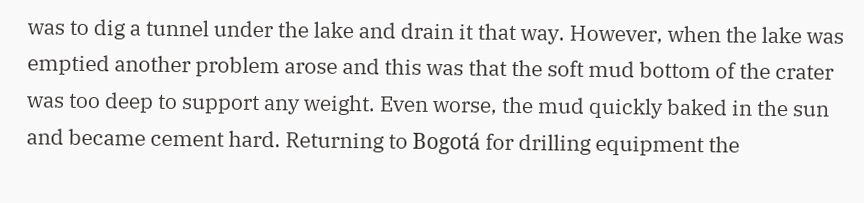was to dig a tunnel under the lake and drain it that way. However, when the lake was emptied another problem arose and this was that the soft mud bottom of the crater was too deep to support any weight. Even worse, the mud quickly baked in the sun and became cement hard. Returning to Bogotá for drilling equipment the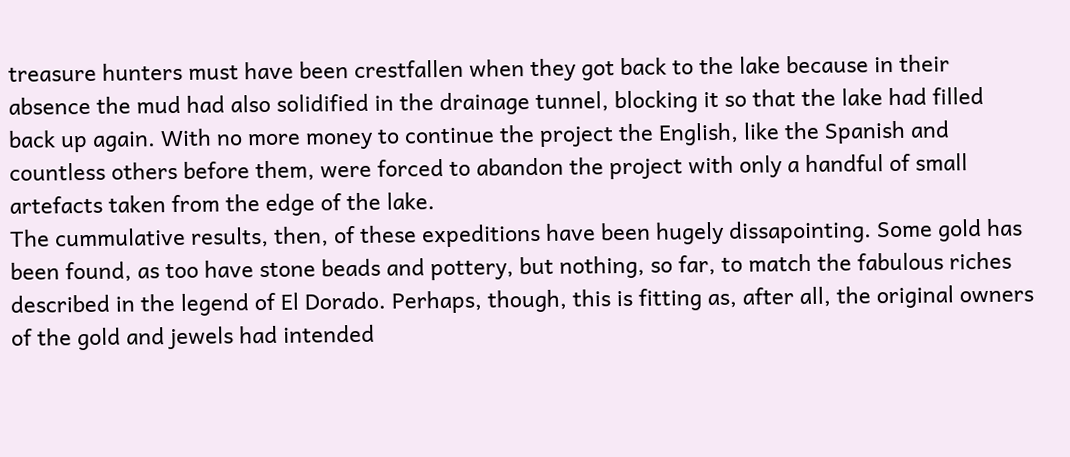treasure hunters must have been crestfallen when they got back to the lake because in their absence the mud had also solidified in the drainage tunnel, blocking it so that the lake had filled back up again. With no more money to continue the project the English, like the Spanish and countless others before them, were forced to abandon the project with only a handful of small artefacts taken from the edge of the lake.
The cummulative results, then, of these expeditions have been hugely dissapointing. Some gold has been found, as too have stone beads and pottery, but nothing, so far, to match the fabulous riches described in the legend of El Dorado. Perhaps, though, this is fitting as, after all, the original owners of the gold and jewels had intended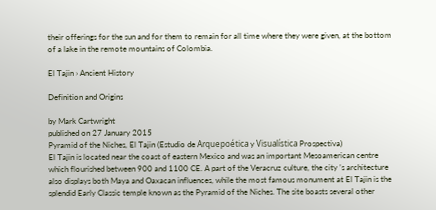their offerings for the sun and for them to remain for all time where they were given, at the bottom of a lake in the remote mountains of Colombia.

El Tajin › Ancient History

Definition and Origins

by Mark Cartwright
published on 27 January 2015
Pyramid of the Niches, El Tajin (Estudio de Arquepoética y Visualística Prospectiva)
El Tajin is located near the coast of eastern Mexico and was an important Mesoamerican centre which flourished between 900 and 1100 CE. A part of the Veracruz culture, the city ’s architecture also displays both Maya and Oaxacan influences, while the most famous monument at El Tajin is the splendid Early Classic temple known as the Pyramid of the Niches. The site boasts several other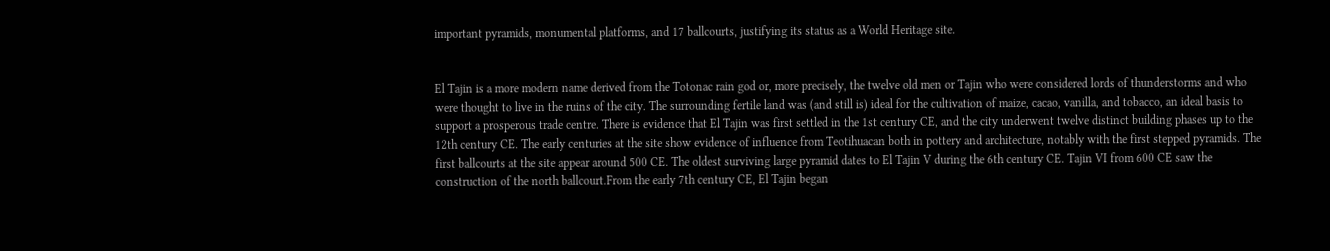important pyramids, monumental platforms, and 17 ballcourts, justifying its status as a World Heritage site.


El Tajin is a more modern name derived from the Totonac rain god or, more precisely, the twelve old men or Tajin who were considered lords of thunderstorms and who were thought to live in the ruins of the city. The surrounding fertile land was (and still is) ideal for the cultivation of maize, cacao, vanilla, and tobacco, an ideal basis to support a prosperous trade centre. There is evidence that El Tajin was first settled in the 1st century CE, and the city underwent twelve distinct building phases up to the 12th century CE. The early centuries at the site show evidence of influence from Teotihuacan both in pottery and architecture, notably with the first stepped pyramids. The first ballcourts at the site appear around 500 CE. The oldest surviving large pyramid dates to El Tajin V during the 6th century CE. Tajin VI from 600 CE saw the construction of the north ballcourt.From the early 7th century CE, El Tajin began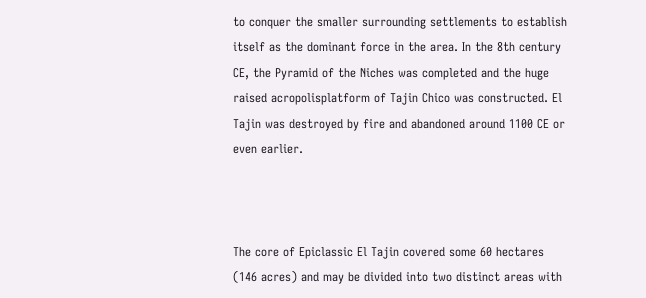to conquer the smaller surrounding settlements to establish itself as the dominant force in the area. In the 8th century CE, the Pyramid of the Niches was completed and the huge raised acropolisplatform of Tajin Chico was constructed. El Tajin was destroyed by fire and abandoned around 1100 CE or even earlier.



The core of Epiclassic El Tajin covered some 60 hectares (146 acres) and may be divided into two distinct areas with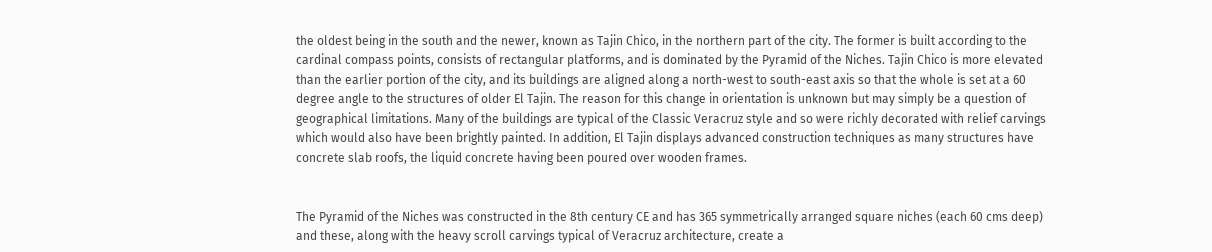the oldest being in the south and the newer, known as Tajin Chico, in the northern part of the city. The former is built according to the cardinal compass points, consists of rectangular platforms, and is dominated by the Pyramid of the Niches. Tajin Chico is more elevated than the earlier portion of the city, and its buildings are aligned along a north-west to south-east axis so that the whole is set at a 60 degree angle to the structures of older El Tajin. The reason for this change in orientation is unknown but may simply be a question of geographical limitations. Many of the buildings are typical of the Classic Veracruz style and so were richly decorated with relief carvings which would also have been brightly painted. In addition, El Tajin displays advanced construction techniques as many structures have concrete slab roofs, the liquid concrete having been poured over wooden frames.


The Pyramid of the Niches was constructed in the 8th century CE and has 365 symmetrically arranged square niches (each 60 cms deep) and these, along with the heavy scroll carvings typical of Veracruz architecture, create a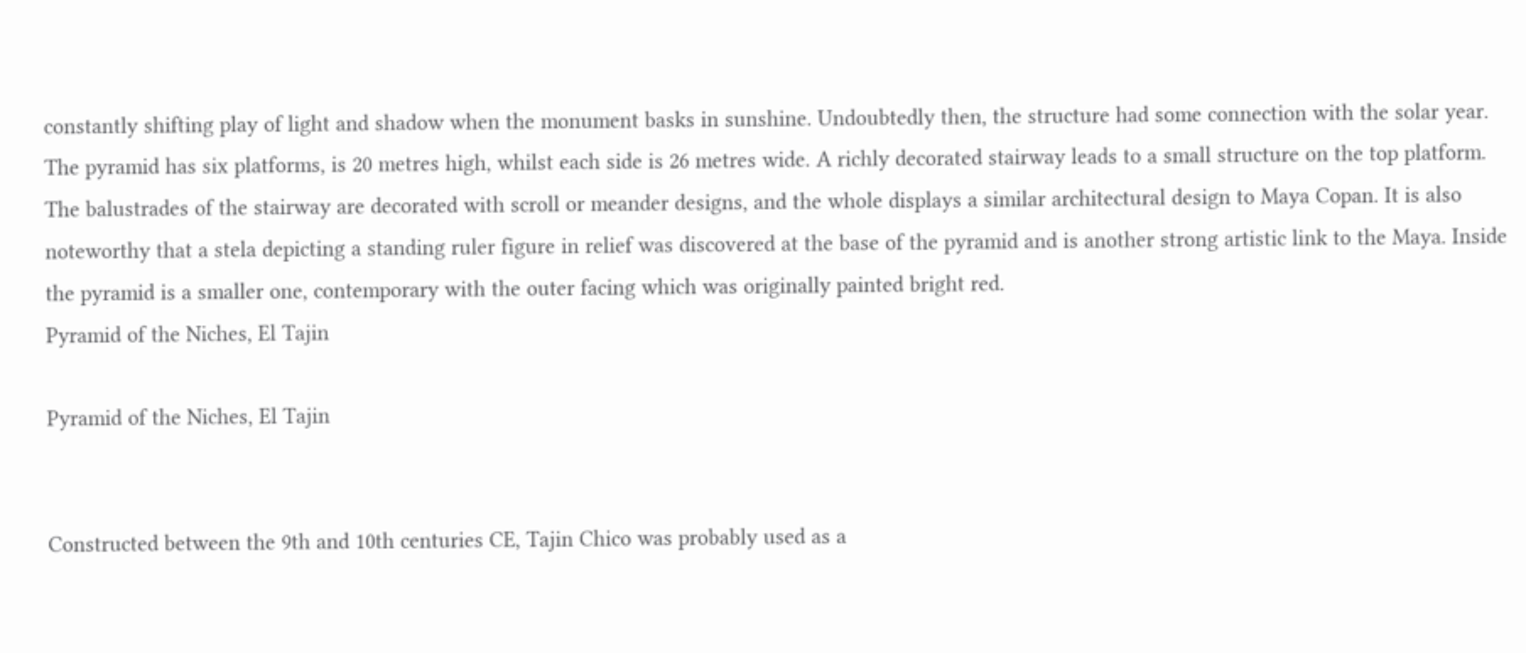constantly shifting play of light and shadow when the monument basks in sunshine. Undoubtedly then, the structure had some connection with the solar year. The pyramid has six platforms, is 20 metres high, whilst each side is 26 metres wide. A richly decorated stairway leads to a small structure on the top platform. The balustrades of the stairway are decorated with scroll or meander designs, and the whole displays a similar architectural design to Maya Copan. It is also noteworthy that a stela depicting a standing ruler figure in relief was discovered at the base of the pyramid and is another strong artistic link to the Maya. Inside the pyramid is a smaller one, contemporary with the outer facing which was originally painted bright red.
Pyramid of the Niches, El Tajin

Pyramid of the Niches, El Tajin


Constructed between the 9th and 10th centuries CE, Tajin Chico was probably used as a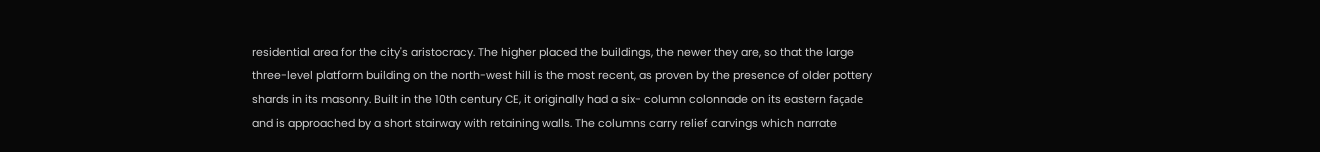residential area for the city's aristocracy. The higher placed the buildings, the newer they are, so that the large three-level platform building on the north-west hill is the most recent, as proven by the presence of older pottery shards in its masonry. Built in the 10th century CE, it originally had a six- column colonnade on its eastern façade and is approached by a short stairway with retaining walls. The columns carry relief carvings which narrate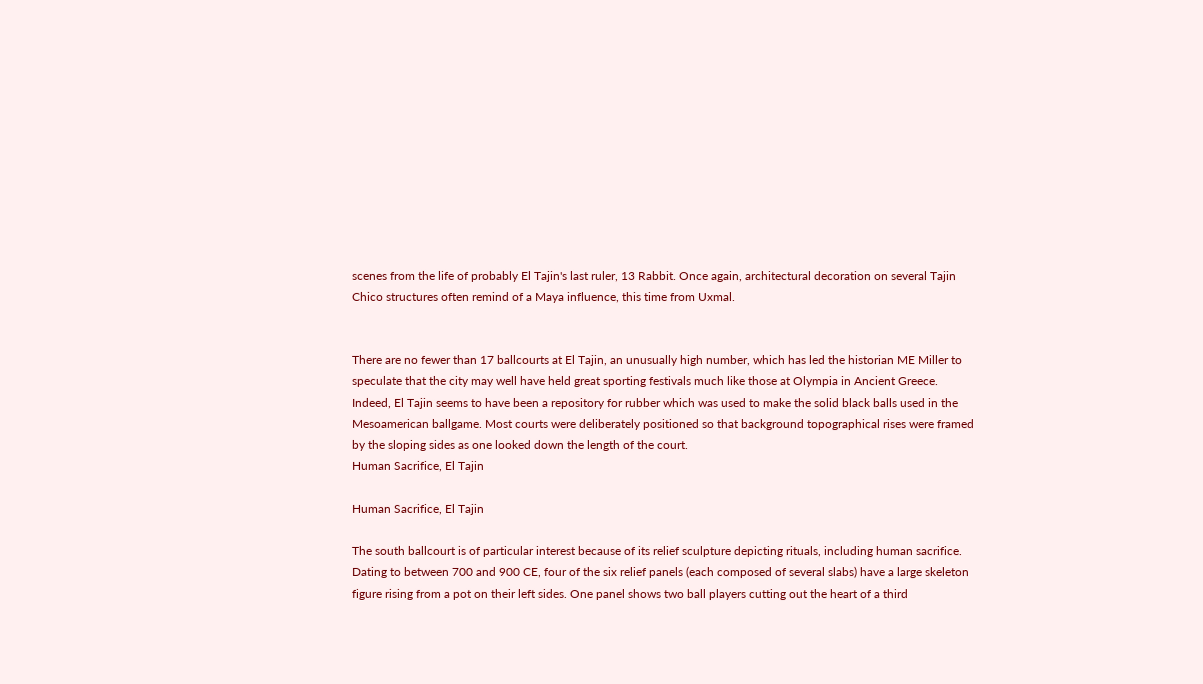scenes from the life of probably El Tajin's last ruler, 13 Rabbit. Once again, architectural decoration on several Tajin Chico structures often remind of a Maya influence, this time from Uxmal.


There are no fewer than 17 ballcourts at El Tajin, an unusually high number, which has led the historian ME Miller to speculate that the city may well have held great sporting festivals much like those at Olympia in Ancient Greece. Indeed, El Tajin seems to have been a repository for rubber which was used to make the solid black balls used in the Mesoamerican ballgame. Most courts were deliberately positioned so that background topographical rises were framed by the sloping sides as one looked down the length of the court.
Human Sacrifice, El Tajin

Human Sacrifice, El Tajin

The south ballcourt is of particular interest because of its relief sculpture depicting rituals, including human sacrifice. Dating to between 700 and 900 CE, four of the six relief panels (each composed of several slabs) have a large skeleton figure rising from a pot on their left sides. One panel shows two ball players cutting out the heart of a third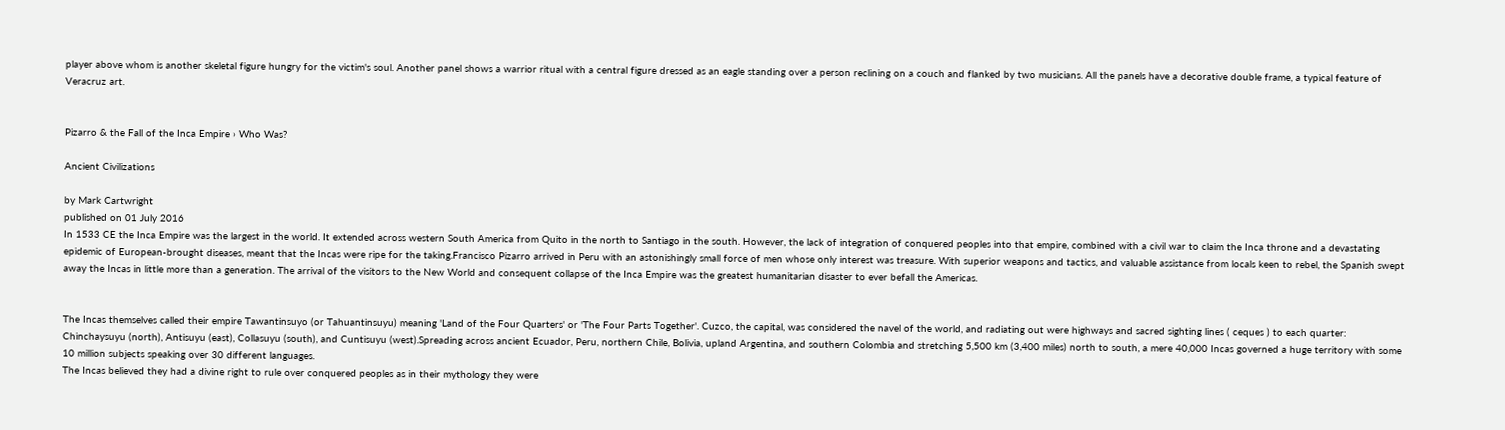player above whom is another skeletal figure hungry for the victim's soul. Another panel shows a warrior ritual with a central figure dressed as an eagle standing over a person reclining on a couch and flanked by two musicians. All the panels have a decorative double frame, a typical feature of Veracruz art.


Pizarro & the Fall of the Inca Empire › Who Was?

Ancient Civilizations

by Mark Cartwright
published on 01 July 2016
In 1533 CE the Inca Empire was the largest in the world. It extended across western South America from Quito in the north to Santiago in the south. However, the lack of integration of conquered peoples into that empire, combined with a civil war to claim the Inca throne and a devastating epidemic of European-brought diseases, meant that the Incas were ripe for the taking.Francisco Pizarro arrived in Peru with an astonishingly small force of men whose only interest was treasure. With superior weapons and tactics, and valuable assistance from locals keen to rebel, the Spanish swept away the Incas in little more than a generation. The arrival of the visitors to the New World and consequent collapse of the Inca Empire was the greatest humanitarian disaster to ever befall the Americas.


The Incas themselves called their empire Tawantinsuyo (or Tahuantinsuyu) meaning 'Land of the Four Quarters' or 'The Four Parts Together'. Cuzco, the capital, was considered the navel of the world, and radiating out were highways and sacred sighting lines ( ceques ) to each quarter: Chinchaysuyu (north), Antisuyu (east), Collasuyu (south), and Cuntisuyu (west).Spreading across ancient Ecuador, Peru, northern Chile, Bolivia, upland Argentina, and southern Colombia and stretching 5,500 km (3,400 miles) north to south, a mere 40,000 Incas governed a huge territory with some 10 million subjects speaking over 30 different languages.
The Incas believed they had a divine right to rule over conquered peoples as in their mythology they were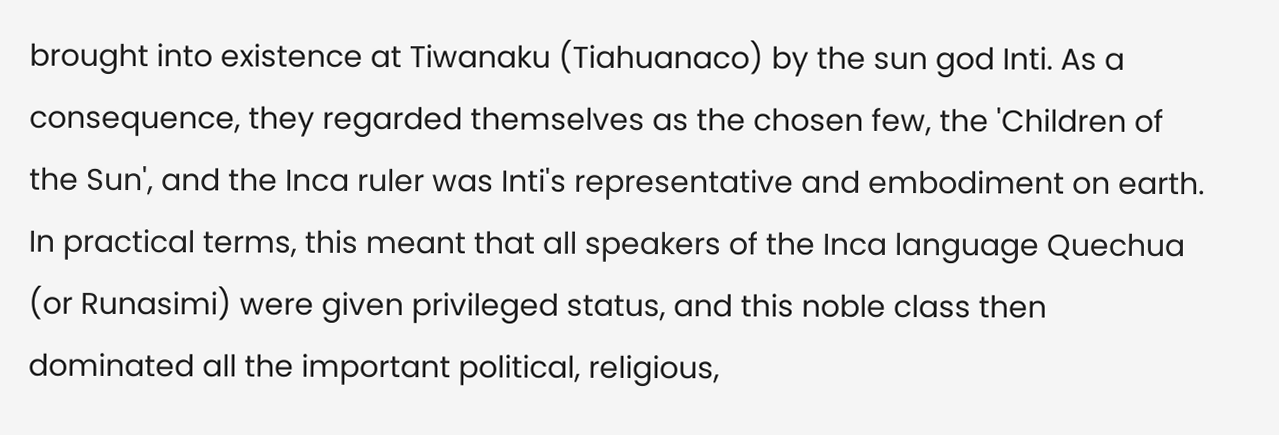brought into existence at Tiwanaku (Tiahuanaco) by the sun god Inti. As a consequence, they regarded themselves as the chosen few, the 'Children of the Sun', and the Inca ruler was Inti's representative and embodiment on earth. In practical terms, this meant that all speakers of the Inca language Quechua (or Runasimi) were given privileged status, and this noble class then dominated all the important political, religious,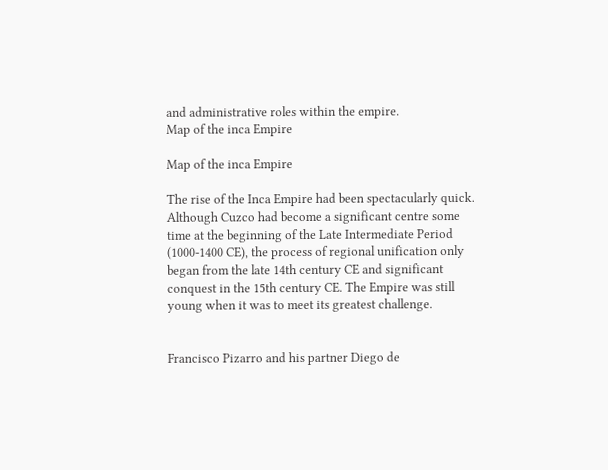and administrative roles within the empire.
Map of the inca Empire

Map of the inca Empire

The rise of the Inca Empire had been spectacularly quick. Although Cuzco had become a significant centre some time at the beginning of the Late Intermediate Period (1000-1400 CE), the process of regional unification only began from the late 14th century CE and significant conquest in the 15th century CE. The Empire was still young when it was to meet its greatest challenge.


Francisco Pizarro and his partner Diego de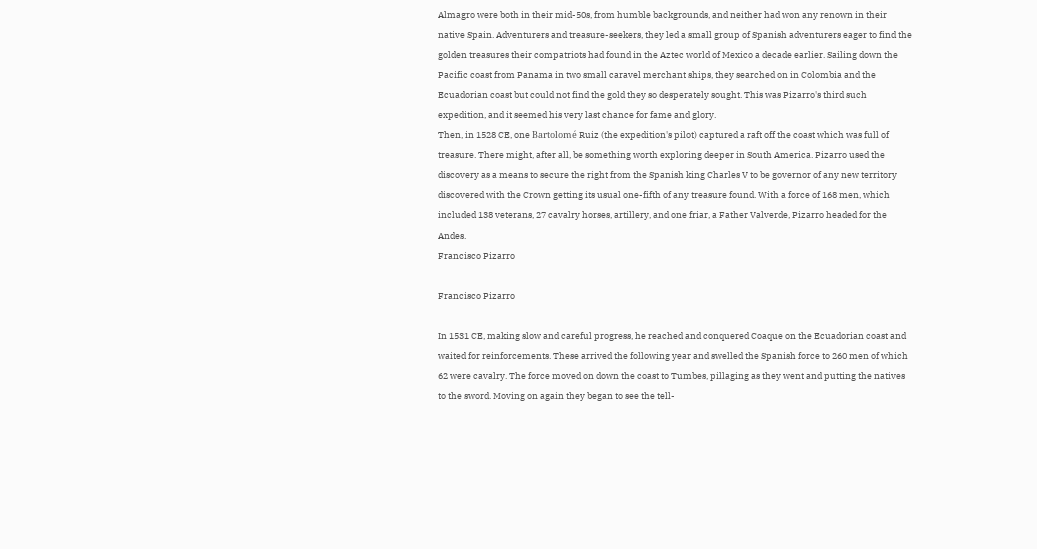Almagro were both in their mid-50s, from humble backgrounds, and neither had won any renown in their native Spain. Adventurers and treasure-seekers, they led a small group of Spanish adventurers eager to find the golden treasures their compatriots had found in the Aztec world of Mexico a decade earlier. Sailing down the Pacific coast from Panama in two small caravel merchant ships, they searched on in Colombia and the Ecuadorian coast but could not find the gold they so desperately sought. This was Pizarro's third such expedition, and it seemed his very last chance for fame and glory.
Then, in 1528 CE, one Bartolomé Ruiz (the expedition's pilot) captured a raft off the coast which was full of treasure. There might, after all, be something worth exploring deeper in South America. Pizarro used the discovery as a means to secure the right from the Spanish king Charles V to be governor of any new territory discovered with the Crown getting its usual one-fifth of any treasure found. With a force of 168 men, which included 138 veterans, 27 cavalry horses, artillery, and one friar, a Father Valverde, Pizarro headed for the Andes.
Francisco Pizarro

Francisco Pizarro

In 1531 CE, making slow and careful progress, he reached and conquered Coaque on the Ecuadorian coast and waited for reinforcements. These arrived the following year and swelled the Spanish force to 260 men of which 62 were cavalry. The force moved on down the coast to Tumbes, pillaging as they went and putting the natives to the sword. Moving on again they began to see the tell-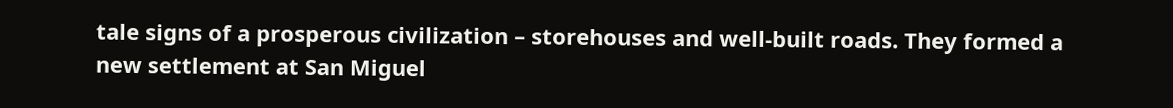tale signs of a prosperous civilization – storehouses and well-built roads. They formed a new settlement at San Miguel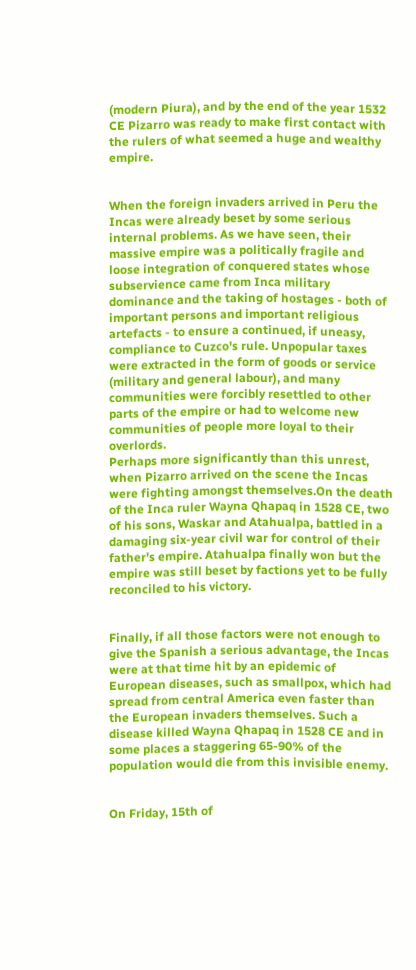(modern Piura), and by the end of the year 1532 CE Pizarro was ready to make first contact with the rulers of what seemed a huge and wealthy empire.


When the foreign invaders arrived in Peru the Incas were already beset by some serious internal problems. As we have seen, their massive empire was a politically fragile and loose integration of conquered states whose subservience came from Inca military dominance and the taking of hostages - both of important persons and important religious artefacts - to ensure a continued, if uneasy, compliance to Cuzco's rule. Unpopular taxes were extracted in the form of goods or service (military and general labour), and many communities were forcibly resettled to other parts of the empire or had to welcome new communities of people more loyal to their overlords.
Perhaps more significantly than this unrest, when Pizarro arrived on the scene the Incas were fighting amongst themselves.On the death of the Inca ruler Wayna Qhapaq in 1528 CE, two of his sons, Waskar and Atahualpa, battled in a damaging six-year civil war for control of their father's empire. Atahualpa finally won but the empire was still beset by factions yet to be fully reconciled to his victory.


Finally, if all those factors were not enough to give the Spanish a serious advantage, the Incas were at that time hit by an epidemic of European diseases, such as smallpox, which had spread from central America even faster than the European invaders themselves. Such a disease killed Wayna Qhapaq in 1528 CE and in some places a staggering 65-90% of the population would die from this invisible enemy.


On Friday, 15th of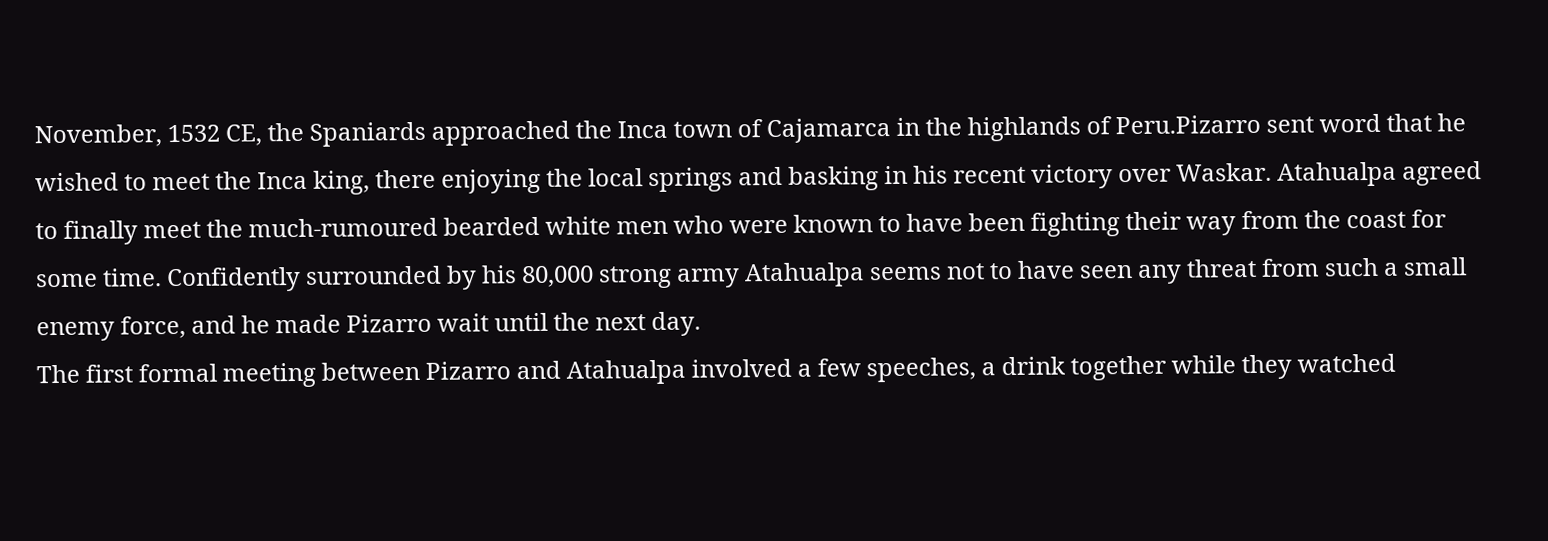November, 1532 CE, the Spaniards approached the Inca town of Cajamarca in the highlands of Peru.Pizarro sent word that he wished to meet the Inca king, there enjoying the local springs and basking in his recent victory over Waskar. Atahualpa agreed to finally meet the much-rumoured bearded white men who were known to have been fighting their way from the coast for some time. Confidently surrounded by his 80,000 strong army Atahualpa seems not to have seen any threat from such a small enemy force, and he made Pizarro wait until the next day.
The first formal meeting between Pizarro and Atahualpa involved a few speeches, a drink together while they watched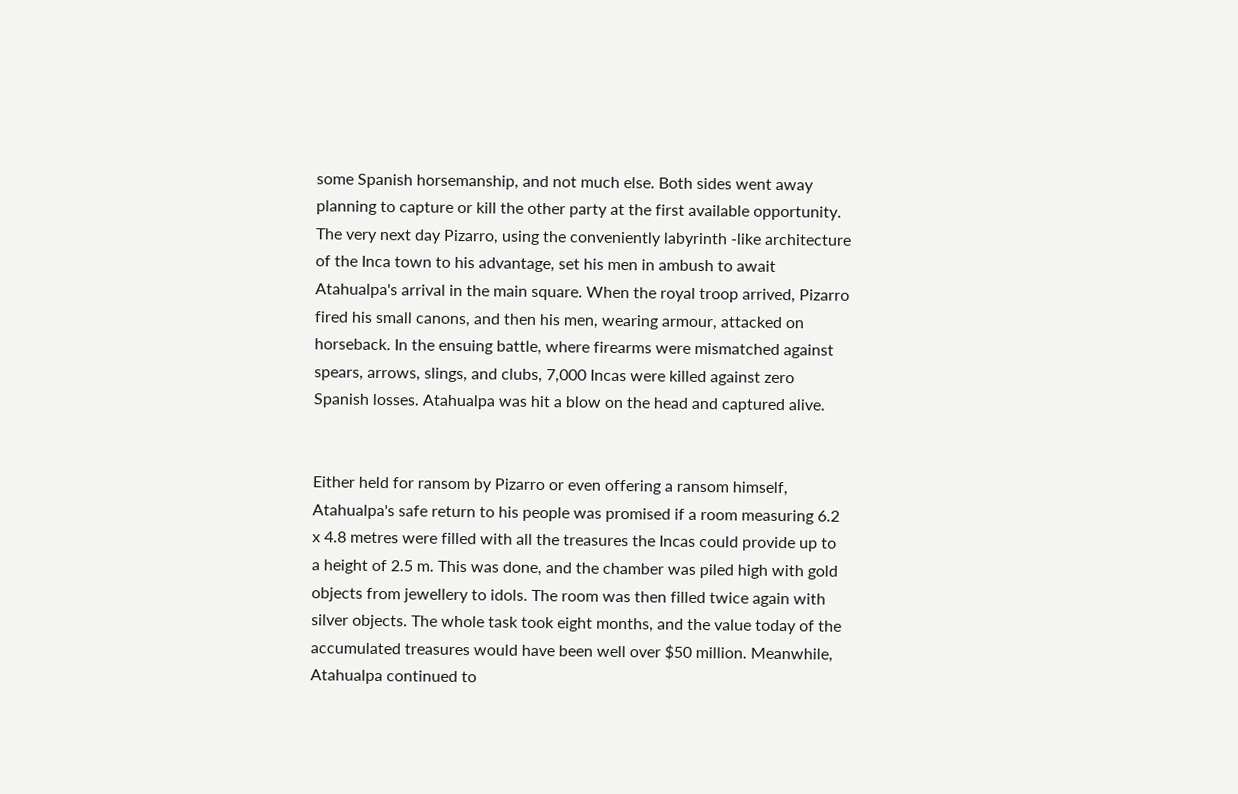some Spanish horsemanship, and not much else. Both sides went away planning to capture or kill the other party at the first available opportunity. The very next day Pizarro, using the conveniently labyrinth -like architecture of the Inca town to his advantage, set his men in ambush to await Atahualpa's arrival in the main square. When the royal troop arrived, Pizarro fired his small canons, and then his men, wearing armour, attacked on horseback. In the ensuing battle, where firearms were mismatched against spears, arrows, slings, and clubs, 7,000 Incas were killed against zero Spanish losses. Atahualpa was hit a blow on the head and captured alive.


Either held for ransom by Pizarro or even offering a ransom himself, Atahualpa's safe return to his people was promised if a room measuring 6.2 x 4.8 metres were filled with all the treasures the Incas could provide up to a height of 2.5 m. This was done, and the chamber was piled high with gold objects from jewellery to idols. The room was then filled twice again with silver objects. The whole task took eight months, and the value today of the accumulated treasures would have been well over $50 million. Meanwhile, Atahualpa continued to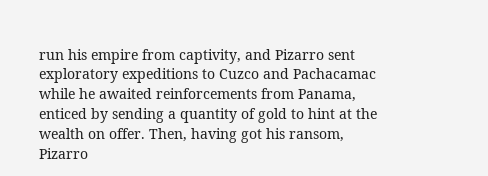run his empire from captivity, and Pizarro sent exploratory expeditions to Cuzco and Pachacamac while he awaited reinforcements from Panama, enticed by sending a quantity of gold to hint at the wealth on offer. Then, having got his ransom, Pizarro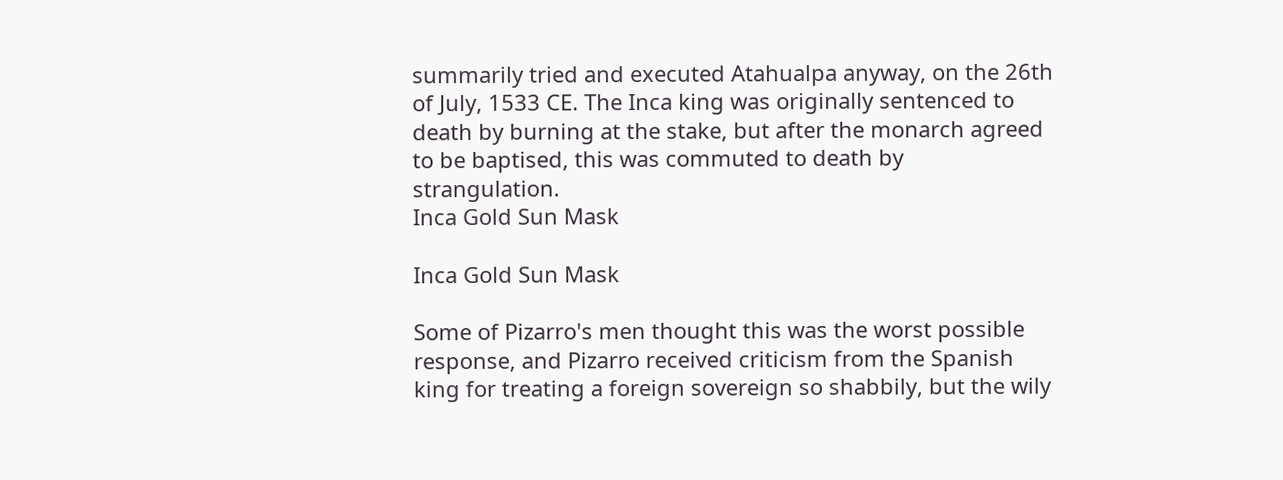summarily tried and executed Atahualpa anyway, on the 26th of July, 1533 CE. The Inca king was originally sentenced to death by burning at the stake, but after the monarch agreed to be baptised, this was commuted to death by strangulation.
Inca Gold Sun Mask

Inca Gold Sun Mask

Some of Pizarro's men thought this was the worst possible response, and Pizarro received criticism from the Spanish king for treating a foreign sovereign so shabbily, but the wily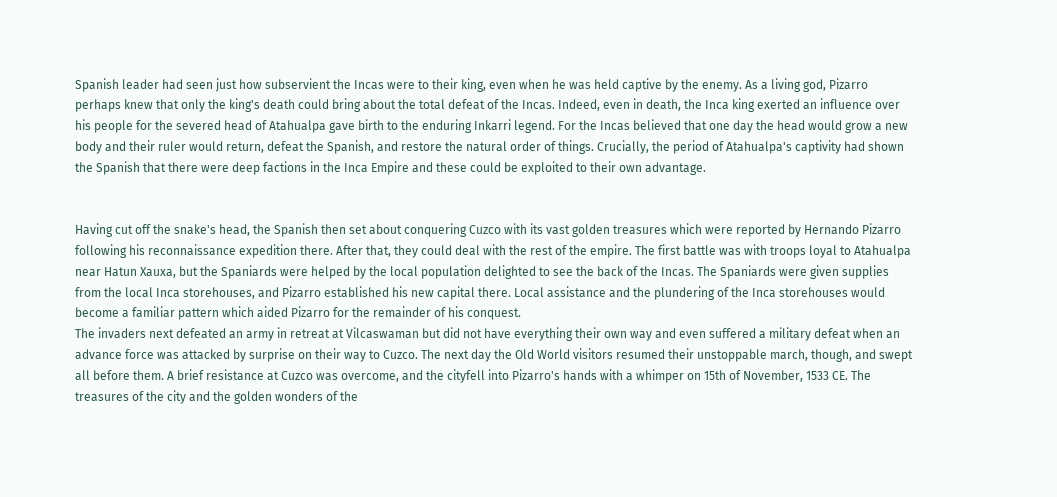Spanish leader had seen just how subservient the Incas were to their king, even when he was held captive by the enemy. As a living god, Pizarro perhaps knew that only the king's death could bring about the total defeat of the Incas. Indeed, even in death, the Inca king exerted an influence over his people for the severed head of Atahualpa gave birth to the enduring Inkarri legend. For the Incas believed that one day the head would grow a new body and their ruler would return, defeat the Spanish, and restore the natural order of things. Crucially, the period of Atahualpa's captivity had shown the Spanish that there were deep factions in the Inca Empire and these could be exploited to their own advantage.


Having cut off the snake's head, the Spanish then set about conquering Cuzco with its vast golden treasures which were reported by Hernando Pizarro following his reconnaissance expedition there. After that, they could deal with the rest of the empire. The first battle was with troops loyal to Atahualpa near Hatun Xauxa, but the Spaniards were helped by the local population delighted to see the back of the Incas. The Spaniards were given supplies from the local Inca storehouses, and Pizarro established his new capital there. Local assistance and the plundering of the Inca storehouses would become a familiar pattern which aided Pizarro for the remainder of his conquest.
The invaders next defeated an army in retreat at Vilcaswaman but did not have everything their own way and even suffered a military defeat when an advance force was attacked by surprise on their way to Cuzco. The next day the Old World visitors resumed their unstoppable march, though, and swept all before them. A brief resistance at Cuzco was overcome, and the cityfell into Pizarro's hands with a whimper on 15th of November, 1533 CE. The treasures of the city and the golden wonders of the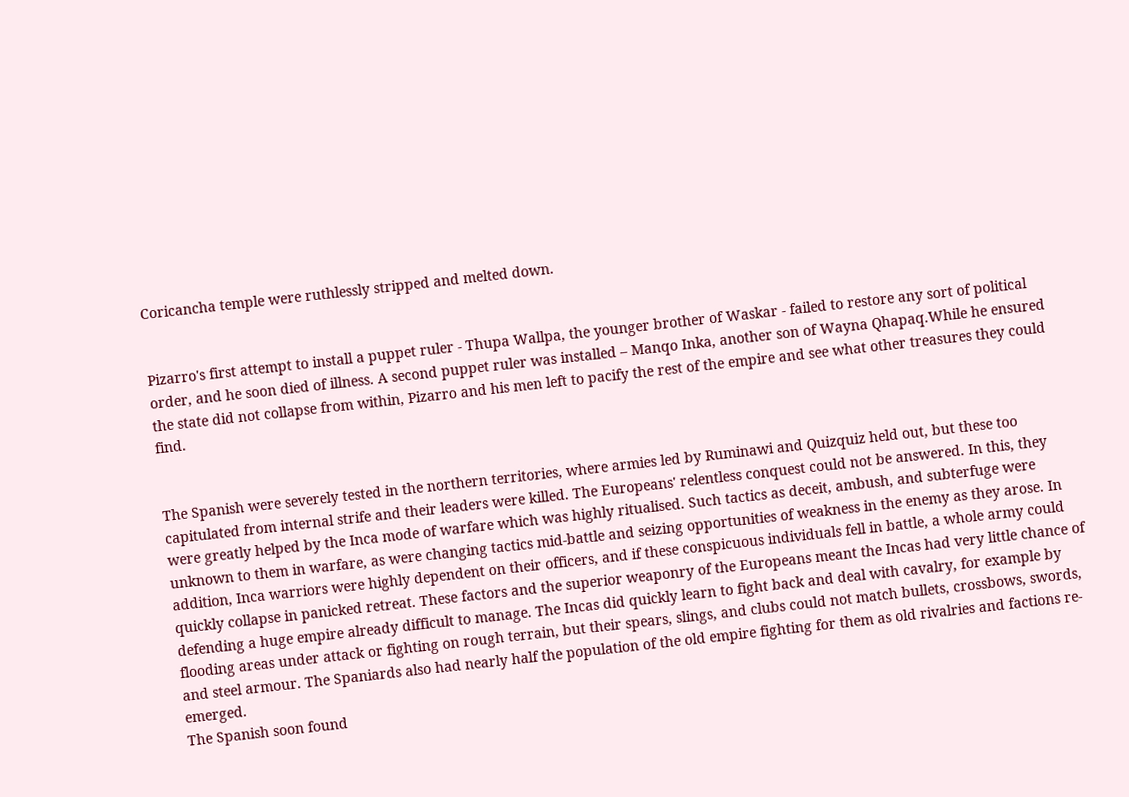Coricancha temple were ruthlessly stripped and melted down.


Pizarro's first attempt to install a puppet ruler - Thupa Wallpa, the younger brother of Waskar - failed to restore any sort of political order, and he soon died of illness. A second puppet ruler was installed – Manqo Inka, another son of Wayna Qhapaq.While he ensured the state did not collapse from within, Pizarro and his men left to pacify the rest of the empire and see what other treasures they could find.


The Spanish were severely tested in the northern territories, where armies led by Ruminawi and Quizquiz held out, but these too capitulated from internal strife and their leaders were killed. The Europeans' relentless conquest could not be answered. In this, they were greatly helped by the Inca mode of warfare which was highly ritualised. Such tactics as deceit, ambush, and subterfuge were unknown to them in warfare, as were changing tactics mid-battle and seizing opportunities of weakness in the enemy as they arose. In addition, Inca warriors were highly dependent on their officers, and if these conspicuous individuals fell in battle, a whole army could quickly collapse in panicked retreat. These factors and the superior weaponry of the Europeans meant the Incas had very little chance of defending a huge empire already difficult to manage. The Incas did quickly learn to fight back and deal with cavalry, for example by flooding areas under attack or fighting on rough terrain, but their spears, slings, and clubs could not match bullets, crossbows, swords, and steel armour. The Spaniards also had nearly half the population of the old empire fighting for them as old rivalries and factions re-emerged.
The Spanish soon found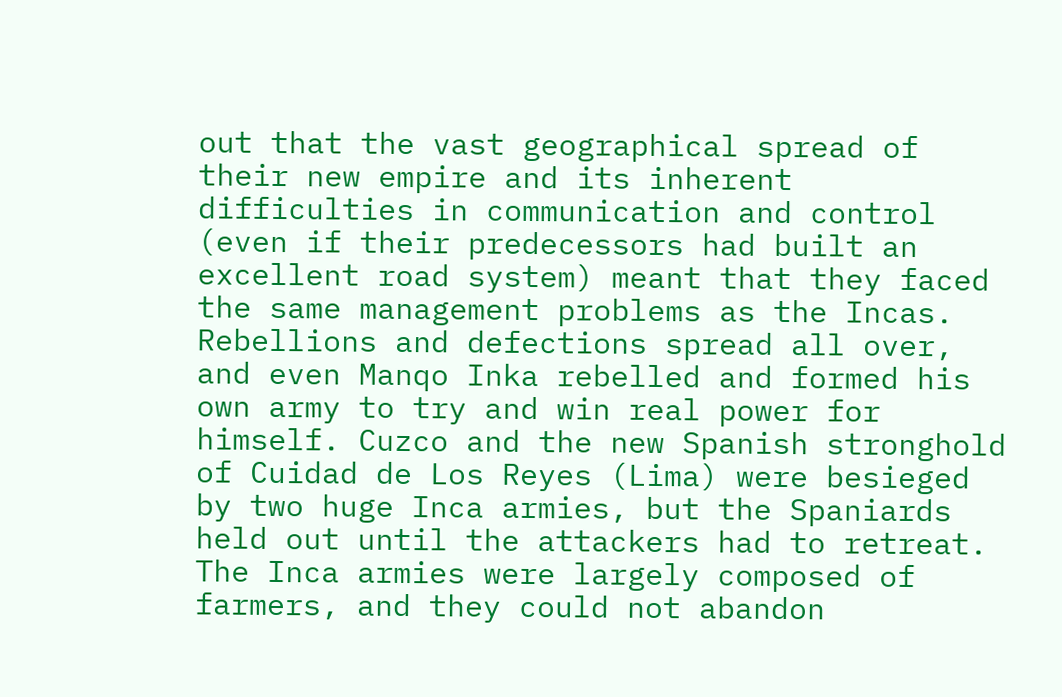out that the vast geographical spread of their new empire and its inherent difficulties in communication and control (even if their predecessors had built an excellent road system) meant that they faced the same management problems as the Incas. Rebellions and defections spread all over, and even Manqo Inka rebelled and formed his own army to try and win real power for himself. Cuzco and the new Spanish stronghold of Cuidad de Los Reyes (Lima) were besieged by two huge Inca armies, but the Spaniards held out until the attackers had to retreat. The Inca armies were largely composed of farmers, and they could not abandon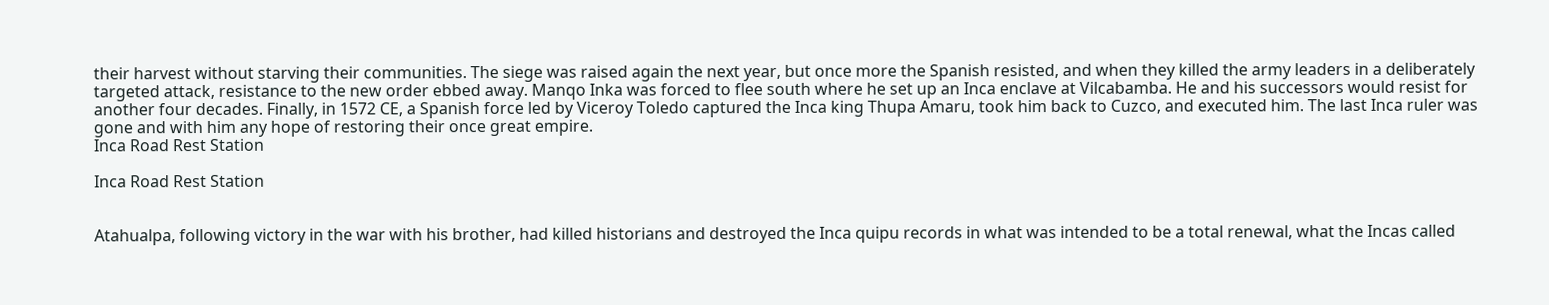their harvest without starving their communities. The siege was raised again the next year, but once more the Spanish resisted, and when they killed the army leaders in a deliberately targeted attack, resistance to the new order ebbed away. Manqo Inka was forced to flee south where he set up an Inca enclave at Vilcabamba. He and his successors would resist for another four decades. Finally, in 1572 CE, a Spanish force led by Viceroy Toledo captured the Inca king Thupa Amaru, took him back to Cuzco, and executed him. The last Inca ruler was gone and with him any hope of restoring their once great empire.
Inca Road Rest Station

Inca Road Rest Station


Atahualpa, following victory in the war with his brother, had killed historians and destroyed the Inca quipu records in what was intended to be a total renewal, what the Incas called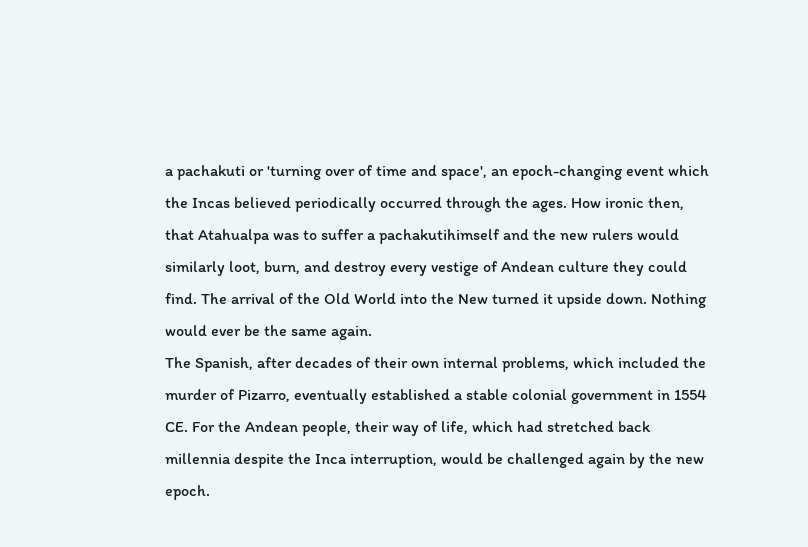a pachakuti or 'turning over of time and space', an epoch-changing event which the Incas believed periodically occurred through the ages. How ironic then, that Atahualpa was to suffer a pachakutihimself and the new rulers would similarly loot, burn, and destroy every vestige of Andean culture they could find. The arrival of the Old World into the New turned it upside down. Nothing would ever be the same again.
The Spanish, after decades of their own internal problems, which included the murder of Pizarro, eventually established a stable colonial government in 1554 CE. For the Andean people, their way of life, which had stretched back millennia despite the Inca interruption, would be challenged again by the new epoch.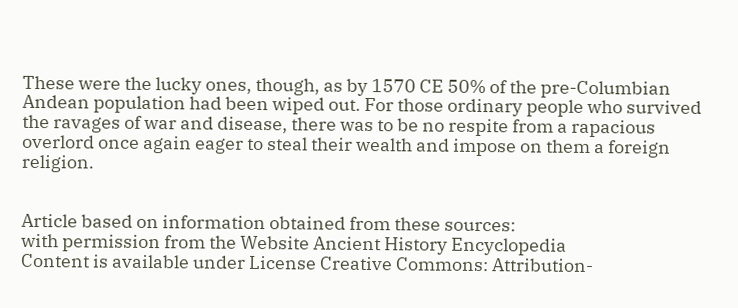These were the lucky ones, though, as by 1570 CE 50% of the pre-Columbian Andean population had been wiped out. For those ordinary people who survived the ravages of war and disease, there was to be no respite from a rapacious overlord once again eager to steal their wealth and impose on them a foreign religion.


Article based on information obtained from these sources:
with permission from the Website Ancient History Encyclopedia
Content is available under License Creative Commons: Attribution-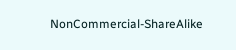NonCommercial-ShareAlike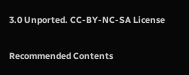3.0 Unported. CC-BY-NC-SA License

Recommended Contents